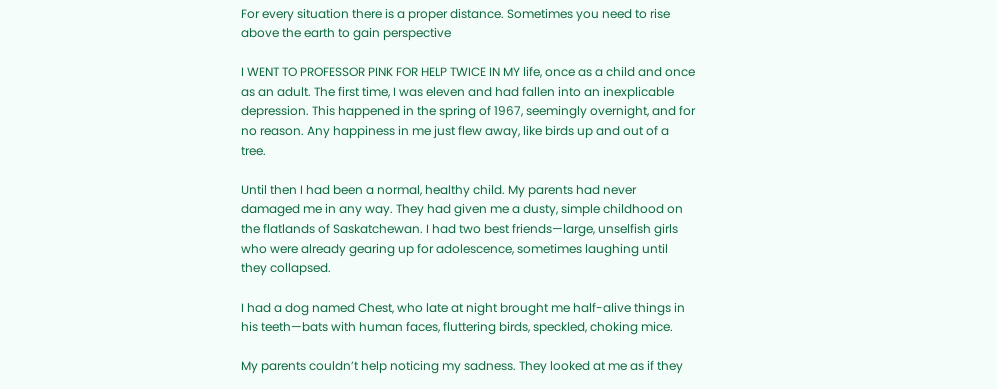For every situation there is a proper distance. Sometimes you need to rise above the earth to gain perspective

I WENT TO PROFESSOR PINK FOR HELP TWICE IN MY life, once as a child and once as an adult. The first time, I was eleven and had fallen into an inexplicable depression. This happened in the spring of 1967, seemingly overnight, and for no reason. Any happiness in me just flew away, like birds up and out of a tree.

Until then I had been a normal, healthy child. My parents had never damaged me in any way. They had given me a dusty, simple childhood on the flatlands of Saskatchewan. I had two best friends—large, unselfish girls who were already gearing up for adolescence, sometimes laughing until they collapsed.

I had a dog named Chest, who late at night brought me half-alive things in his teeth—bats with human faces, fluttering birds, speckled, choking mice.

My parents couldn’t help noticing my sadness. They looked at me as if they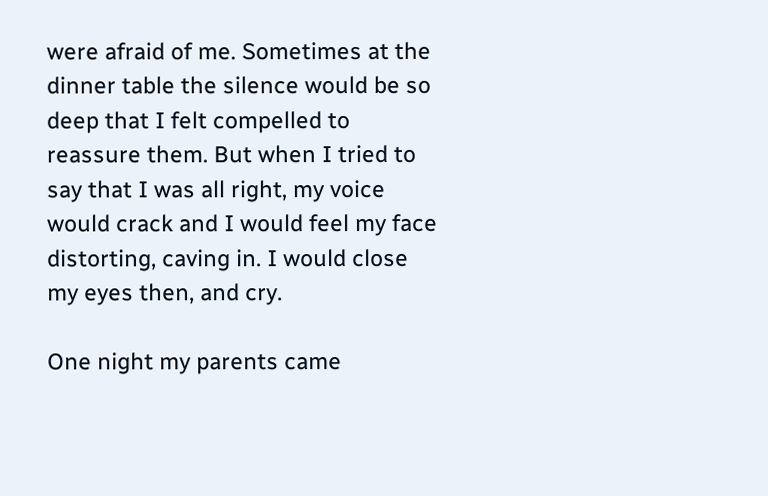were afraid of me. Sometimes at the dinner table the silence would be so deep that I felt compelled to reassure them. But when I tried to say that I was all right, my voice would crack and I would feel my face distorting, caving in. I would close my eyes then, and cry.

One night my parents came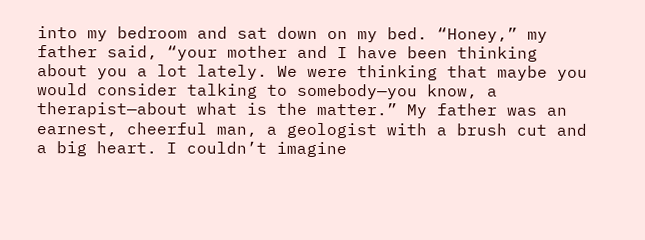into my bedroom and sat down on my bed. “Honey,” my father said, “your mother and I have been thinking about you a lot lately. We were thinking that maybe you would consider talking to somebody—you know, a therapist—about what is the matter.” My father was an earnest, cheerful man, a geologist with a brush cut and a big heart. I couldn’t imagine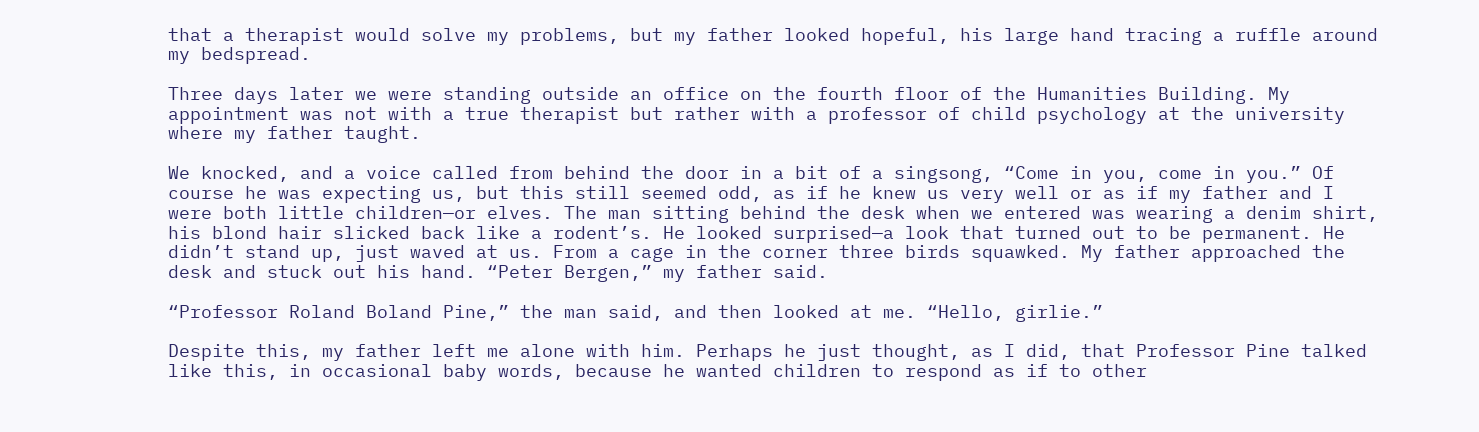that a therapist would solve my problems, but my father looked hopeful, his large hand tracing a ruffle around my bedspread.

Three days later we were standing outside an office on the fourth floor of the Humanities Building. My appointment was not with a true therapist but rather with a professor of child psychology at the university where my father taught.

We knocked, and a voice called from behind the door in a bit of a singsong, “Come in you, come in you.” Of course he was expecting us, but this still seemed odd, as if he knew us very well or as if my father and I were both little children—or elves. The man sitting behind the desk when we entered was wearing a denim shirt, his blond hair slicked back like a rodent’s. He looked surprised—a look that turned out to be permanent. He didn’t stand up, just waved at us. From a cage in the corner three birds squawked. My father approached the desk and stuck out his hand. “Peter Bergen,” my father said.

“Professor Roland Boland Pine,” the man said, and then looked at me. “Hello, girlie.”

Despite this, my father left me alone with him. Perhaps he just thought, as I did, that Professor Pine talked like this, in occasional baby words, because he wanted children to respond as if to other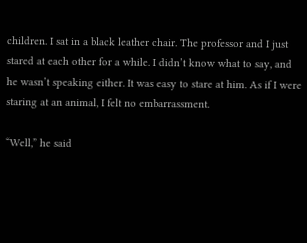children. I sat in a black leather chair. The professor and I just stared at each other for a while. I didn’t know what to say, and he wasn’t speaking either. It was easy to stare at him. As if I were staring at an animal, I felt no embarrassment.

“Well,” he said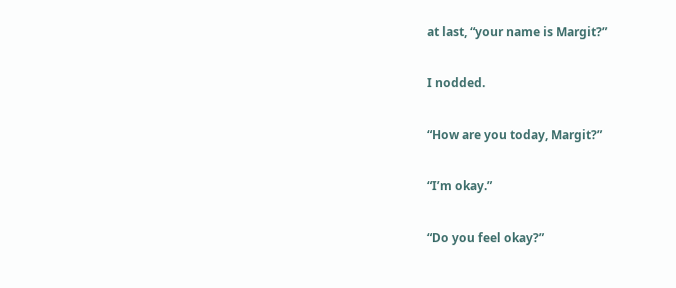at last, “your name is Margit?”

I nodded.

“How are you today, Margit?”

“I’m okay.”

“Do you feel okay?”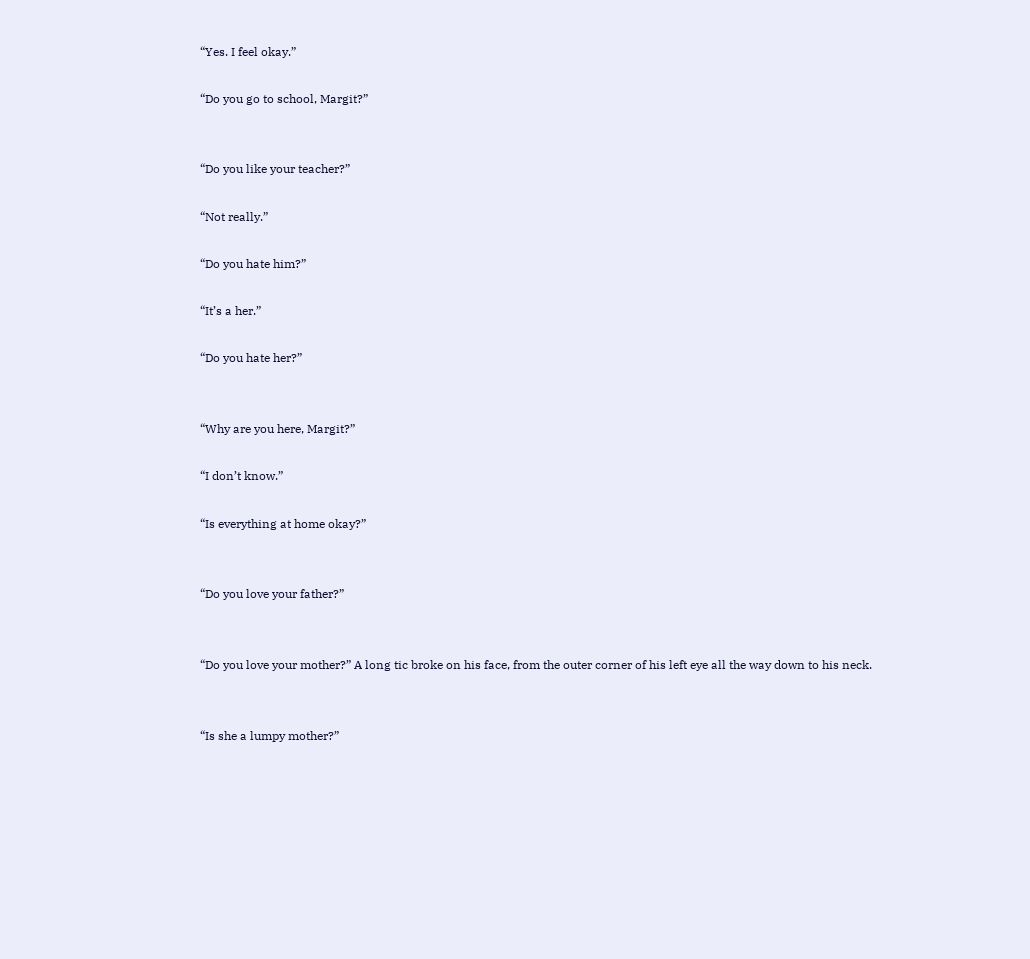“Yes. I feel okay.”

“Do you go to school, Margit?”


“Do you like your teacher?”

“Not really.”

“Do you hate him?”

“It’s a her.”

“Do you hate her?”


“Why are you here, Margit?”

“I don’t know.”

“Is everything at home okay?”


“Do you love your father?”


“Do you love your mother?” A long tic broke on his face, from the outer corner of his left eye all the way down to his neck.


“Is she a lumpy mother?”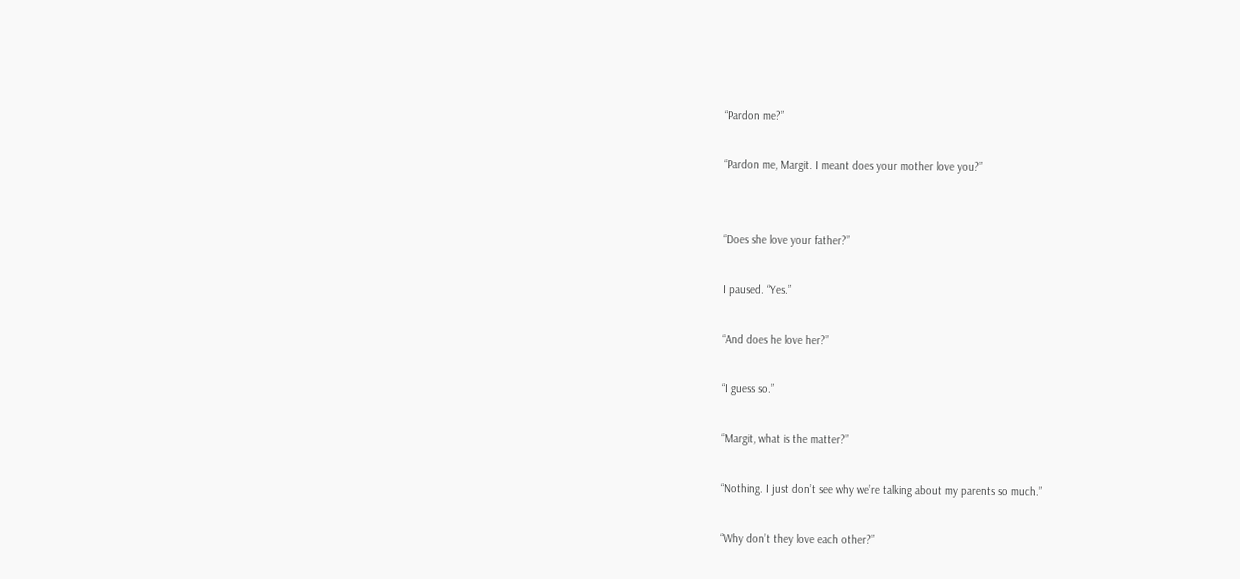“Pardon me?”

“Pardon me, Margit. I meant does your mother love you?”


“Does she love your father?”

I paused. “Yes.”

“And does he love her?”

“I guess so.”

“Margit, what is the matter?”

“Nothing. I just don’t see why we’re talking about my parents so much.”

“Why don’t they love each other?”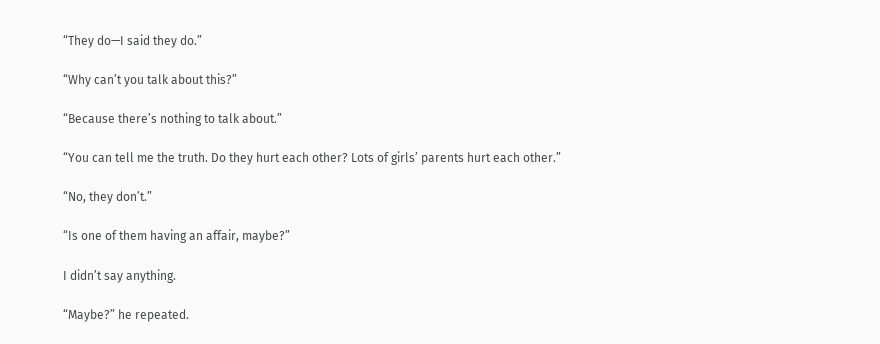“They do—I said they do.”

“Why can’t you talk about this?”

“Because there’s nothing to talk about.”

“You can tell me the truth. Do they hurt each other? Lots of girls’ parents hurt each other.”

“No, they don’t.”

“Is one of them having an affair, maybe?”

I didn’t say anything.

“Maybe?” he repeated.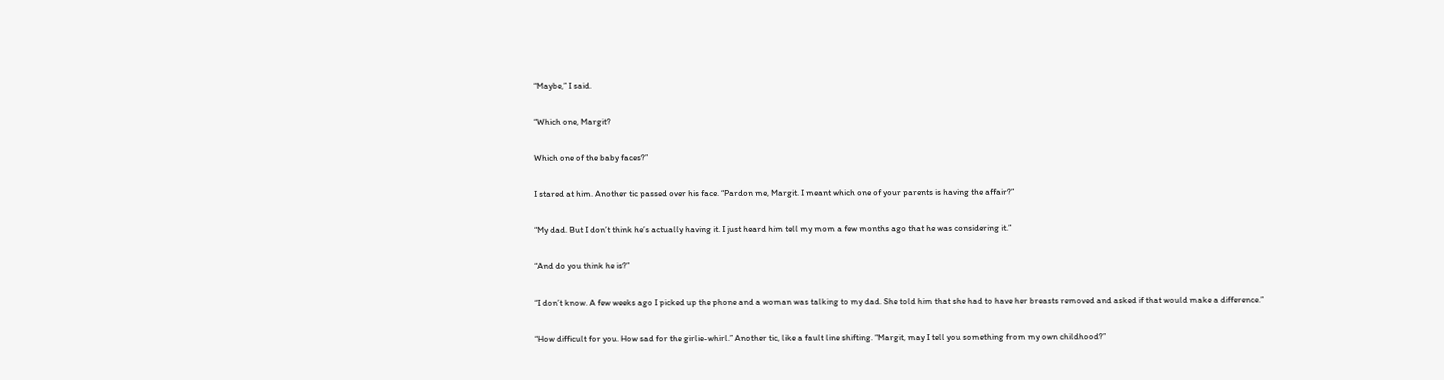“Maybe,” I said.

“Which one, Margit?

Which one of the baby faces?”

I stared at him. Another tic passed over his face. “Pardon me, Margit. I meant which one of your parents is having the affair?”

“My dad. But I don’t think he’s actually having it. I just heard him tell my mom a few months ago that he was considering it.”

“And do you think he is?”

“I don’t know. A few weeks ago I picked up the phone and a woman was talking to my dad. She told him that she had to have her breasts removed and asked if that would make a difference.”

“How difficult for you. How sad for the girlie-whirl.” Another tic, like a fault line shifting. “Margit, may I tell you something from my own childhood?”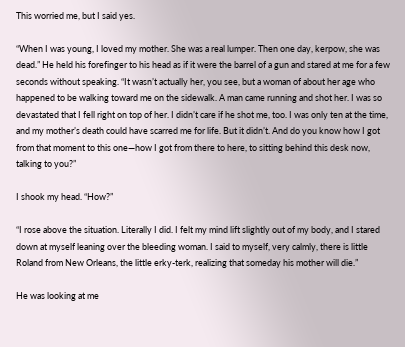This worried me, but I said yes.

“When I was young, I loved my mother. She was a real lumper. Then one day, kerpow, she was dead.” He held his forefinger to his head as if it were the barrel of a gun and stared at me for a few seconds without speaking. “It wasn’t actually her, you see, but a woman of about her age who happened to be walking toward me on the sidewalk. A man came running and shot her. I was so devastated that I fell right on top of her. I didn’t care if he shot me, too. I was only ten at the time, and my mother’s death could have scarred me for life. But it didn’t. And do you know how I got from that moment to this one—how I got from there to here, to sitting behind this desk now, talking to you?”

I shook my head. “How?”

“I rose above the situation. Literally I did. I felt my mind lift slightly out of my body, and I stared down at myself leaning over the bleeding woman. I said to myself, very calmly, there is little Roland from New Orleans, the little erky-terk, realizing that someday his mother will die.”

He was looking at me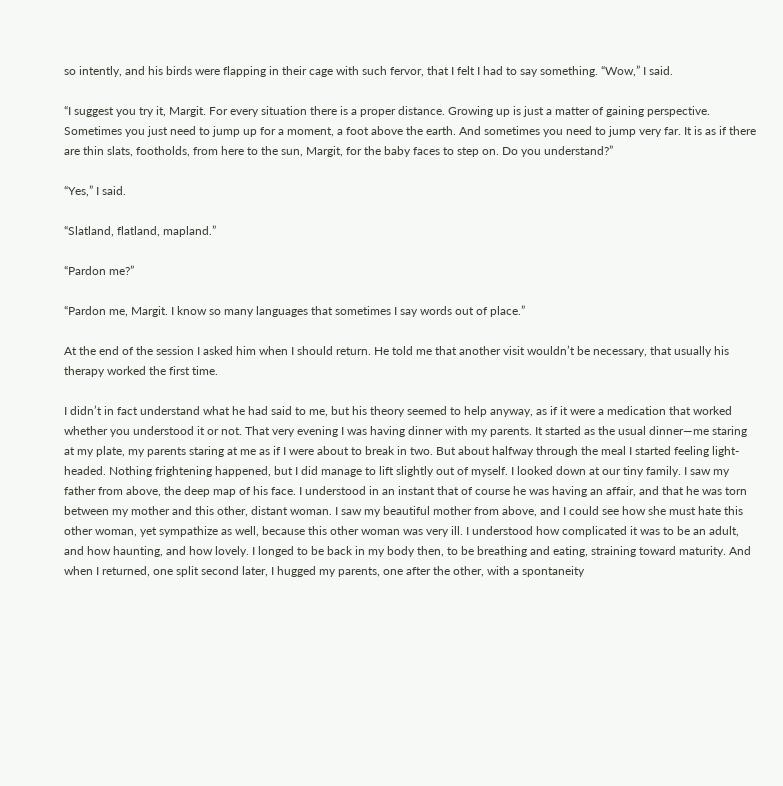so intently, and his birds were flapping in their cage with such fervor, that I felt I had to say something. “Wow,” I said.

“I suggest you try it, Margit. For every situation there is a proper distance. Growing up is just a matter of gaining perspective. Sometimes you just need to jump up for a moment, a foot above the earth. And sometimes you need to jump very far. It is as if there are thin slats, footholds, from here to the sun, Margit, for the baby faces to step on. Do you understand?”

“Yes,” I said.

“Slatland, flatland, mapland.”

“Pardon me?”

“Pardon me, Margit. I know so many languages that sometimes I say words out of place.”

At the end of the session I asked him when I should return. He told me that another visit wouldn’t be necessary, that usually his therapy worked the first time.

I didn’t in fact understand what he had said to me, but his theory seemed to help anyway, as if it were a medication that worked whether you understood it or not. That very evening I was having dinner with my parents. It started as the usual dinner—me staring at my plate, my parents staring at me as if I were about to break in two. But about halfway through the meal I started feeling light-headed. Nothing frightening happened, but I did manage to lift slightly out of myself. I looked down at our tiny family. I saw my father from above, the deep map of his face. I understood in an instant that of course he was having an affair, and that he was torn between my mother and this other, distant woman. I saw my beautiful mother from above, and I could see how she must hate this other woman, yet sympathize as well, because this other woman was very ill. I understood how complicated it was to be an adult, and how haunting, and how lovely. I longed to be back in my body then, to be breathing and eating, straining toward maturity. And when I returned, one split second later, I hugged my parents, one after the other, with a spontaneity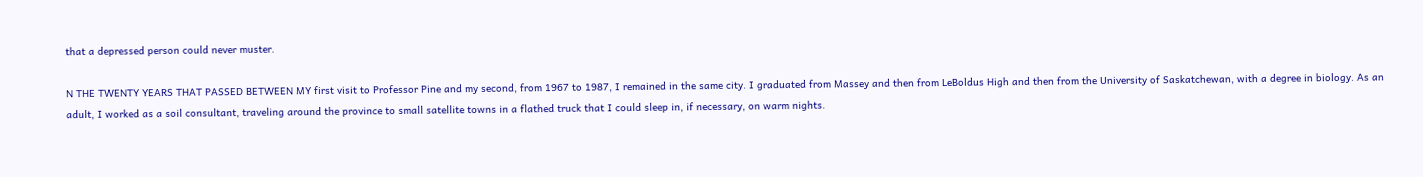that a depressed person could never muster.

N THE TWENTY YEARS THAT PASSED BETWEEN MY first visit to Professor Pine and my second, from 1967 to 1987, I remained in the same city. I graduated from Massey and then from LeBoldus High and then from the University of Saskatchewan, with a degree in biology. As an adult, I worked as a soil consultant, traveling around the province to small satellite towns in a flathed truck that I could sleep in, if necessary, on warm nights.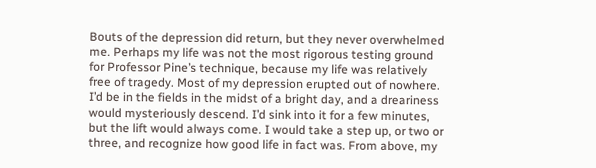Bouts of the depression did return, but they never overwhelmed me. Perhaps my life was not the most rigorous testing ground for Professor Pine’s technique, because my life was relatively free of tragedy. Most of my depression erupted out of nowhere. I’d be in the fields in the midst of a bright day, and a dreariness would mysteriously descend. I’d sink into it for a few minutes, but the lift would always come. I would take a step up, or two or three, and recognize how good life in fact was. From above, my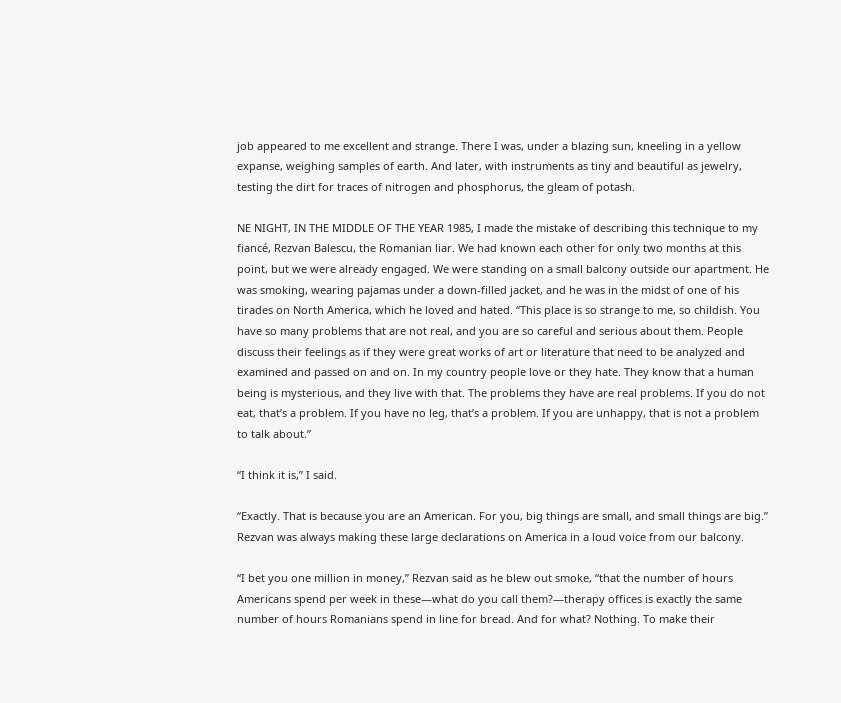job appeared to me excellent and strange. There I was, under a blazing sun, kneeling in a yellow expanse, weighing samples of earth. And later, with instruments as tiny and beautiful as jewelry, testing the dirt for traces of nitrogen and phosphorus, the gleam of potash.

NE NIGHT, IN THE MIDDLE OF THE YEAR 1985, I made the mistake of describing this technique to my fiancé, Rezvan Balescu, the Romanian liar. We had known each other for only two months at this point, but we were already engaged. We were standing on a small balcony outside our apartment. He was smoking, wearing pajamas under a down-filled jacket, and he was in the midst of one of his tirades on North America, which he loved and hated. “This place is so strange to me, so childish. You have so many problems that are not real, and you are so careful and serious about them. People discuss their feelings as if they were great works of art or literature that need to be analyzed and examined and passed on and on. In my country people love or they hate. They know that a human being is mysterious, and they live with that. The problems they have are real problems. If you do not eat, that’s a problem. If you have no leg, that’s a problem. If you are unhappy, that is not a problem to talk about.”

“I think it is,” I said.

“Exactly. That is because you are an American. For you, big things are small, and small things are big.” Rezvan was always making these large declarations on America in a loud voice from our balcony.

“I bet you one million in money,” Rezvan said as he blew out smoke, “that the number of hours Americans spend per week in these—what do you call them?—therapy offices is exactly the same number of hours Romanians spend in line for bread. And for what? Nothing. To make their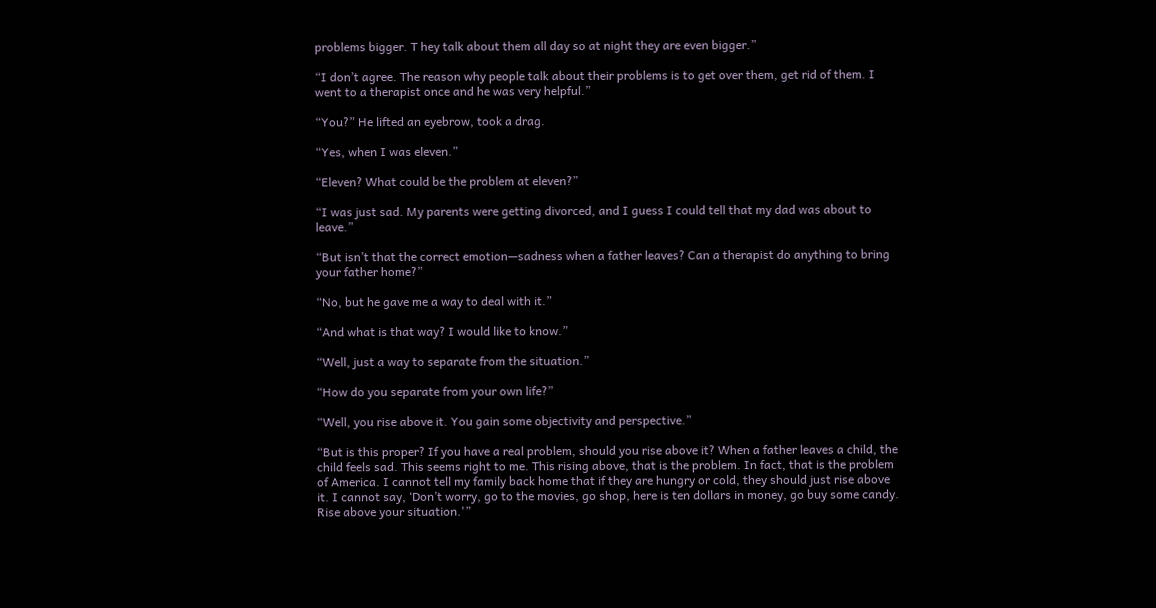problems bigger. T hey talk about them all day so at night they are even bigger.”

“I don’t agree. The reason why people talk about their problems is to get over them, get rid of them. I went to a therapist once and he was very helpful.”

“You?” He lifted an eyebrow, took a drag.

“Yes, when I was eleven.”

“Eleven? What could be the problem at eleven?”

“I was just sad. My parents were getting divorced, and I guess I could tell that my dad was about to leave.”

“But isn’t that the correct emotion—sadness when a father leaves? Can a therapist do anything to bring your father home?”

“No, but he gave me a way to deal with it.”

“And what is that way? I would like to know.”

“Well, just a way to separate from the situation.”

“How do you separate from your own life?”

“Well, you rise above it. You gain some objectivity and perspective.”

“But is this proper? If you have a real problem, should you rise above it? When a father leaves a child, the child feels sad. This seems right to me. This rising above, that is the problem. In fact, that is the problem of America. I cannot tell my family back home that if they are hungry or cold, they should just rise above it. I cannot say, ‘Don’t worry, go to the movies, go shop, here is ten dollars in money, go buy some candy. Rise above your situation.'”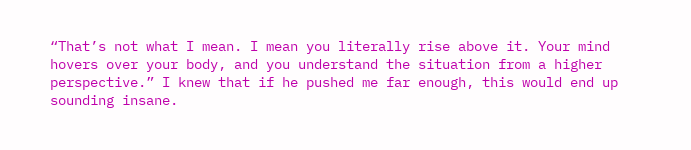“That’s not what I mean. I mean you literally rise above it. Your mind hovers over your body, and you understand the situation from a higher perspective.” I knew that if he pushed me far enough, this would end up sounding insane.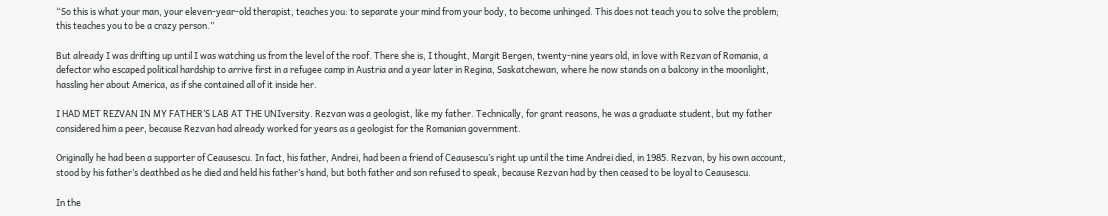“So this is what your man, your eleven-year-old therapist, teaches you: to separate your mind from your body, to become unhinged. This does not teach you to solve the problem; this teaches you to be a crazy person.”

But already I was drifting up until I was watching us from the level of the roof. There she is, I thought, Margit Bergen, twenty-nine years old, in love with Rezvan of Romania, a defector who escaped political hardship to arrive first in a refugee camp in Austria and a year later in Regina, Saskatchewan, where he now stands on a balcony in the moonlight, hassling her about America, as if she contained all of it inside her.

I HAD MET REZVAN IN MY FATHER’S LAB AT THE UNIversity. Rezvan was a geologist, like my father. Technically, for grant reasons, he was a graduate student, but my father considered him a peer, because Rezvan had already worked for years as a geologist for the Romanian government.

Originally he had been a supporter of Ceausescu. In fact, his father, Andrei, had been a friend of Ceausescu’s right up until the time Andrei died, in 1985. Rezvan, by his own account, stood by his father’s deathbed as he died and held his father’s hand, but both father and son refused to speak, because Rezvan had by then ceased to be loyal to Ceausescu.

In the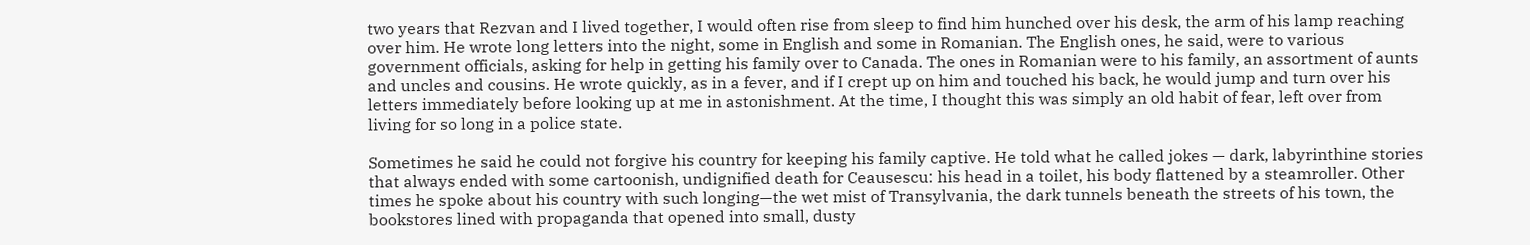two years that Rezvan and I lived together, I would often rise from sleep to find him hunched over his desk, the arm of his lamp reaching over him. He wrote long letters into the night, some in English and some in Romanian. The English ones, he said, were to various government officials, asking for help in getting his family over to Canada. The ones in Romanian were to his family, an assortment of aunts and uncles and cousins. He wrote quickly, as in a fever, and if I crept up on him and touched his back, he would jump and turn over his letters immediately before looking up at me in astonishment. At the time, I thought this was simply an old habit of fear, left over from living for so long in a police state.

Sometimes he said he could not forgive his country for keeping his family captive. He told what he called jokes — dark, labyrinthine stories that always ended with some cartoonish, undignified death for Ceausescu: his head in a toilet, his body flattened by a steamroller. Other times he spoke about his country with such longing—the wet mist of Transylvania, the dark tunnels beneath the streets of his town, the bookstores lined with propaganda that opened into small, dusty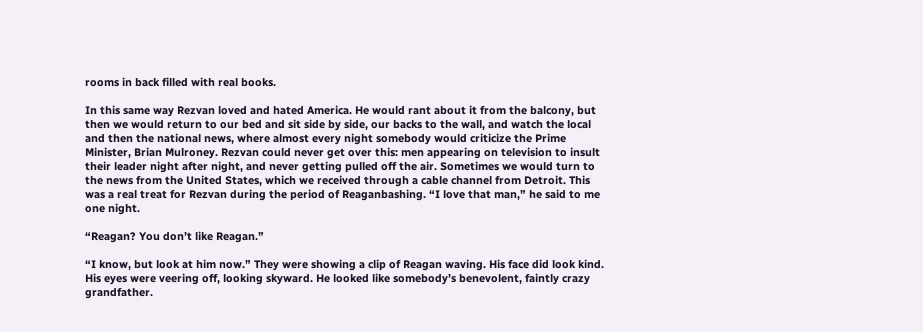rooms in back filled with real books.

In this same way Rezvan loved and hated America. He would rant about it from the balcony, but then we would return to our bed and sit side by side, our backs to the wall, and watch the local and then the national news, where almost every night somebody would criticize the Prime Minister, Brian Mulroney. Rezvan could never get over this: men appearing on television to insult their leader night after night, and never getting pulled off the air. Sometimes we would turn to the news from the United States, which we received through a cable channel from Detroit. This was a real treat for Rezvan during the period of Reaganbashing. “I love that man,” he said to me one night.

“Reagan? You don’t like Reagan.”

“I know, but look at him now.” They were showing a clip of Reagan waving. His face did look kind. His eyes were veering off, looking skyward. He looked like somebody’s benevolent, faintly crazy grandfather.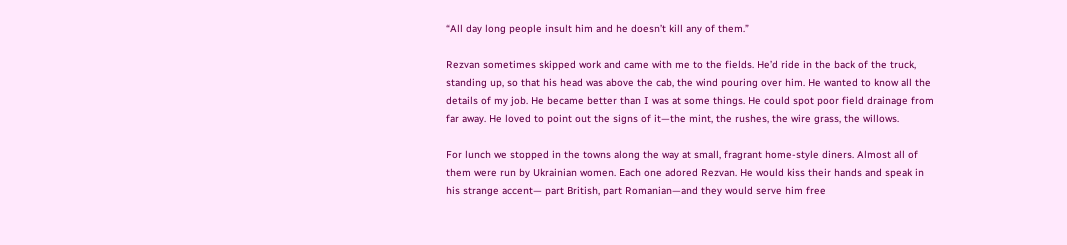“All day long people insult him and he doesn’t kill any of them.”

Rezvan sometimes skipped work and came with me to the fields. He’d ride in the back of the truck, standing up, so that his head was above the cab, the wind pouring over him. He wanted to know all the details of my job. He became better than I was at some things. He could spot poor field drainage from far away. He loved to point out the signs of it—the mint, the rushes, the wire grass, the willows.

For lunch we stopped in the towns along the way at small, fragrant home-style diners. Almost all of them were run by Ukrainian women. Each one adored Rezvan. He would kiss their hands and speak in his strange accent— part British, part Romanian—and they would serve him free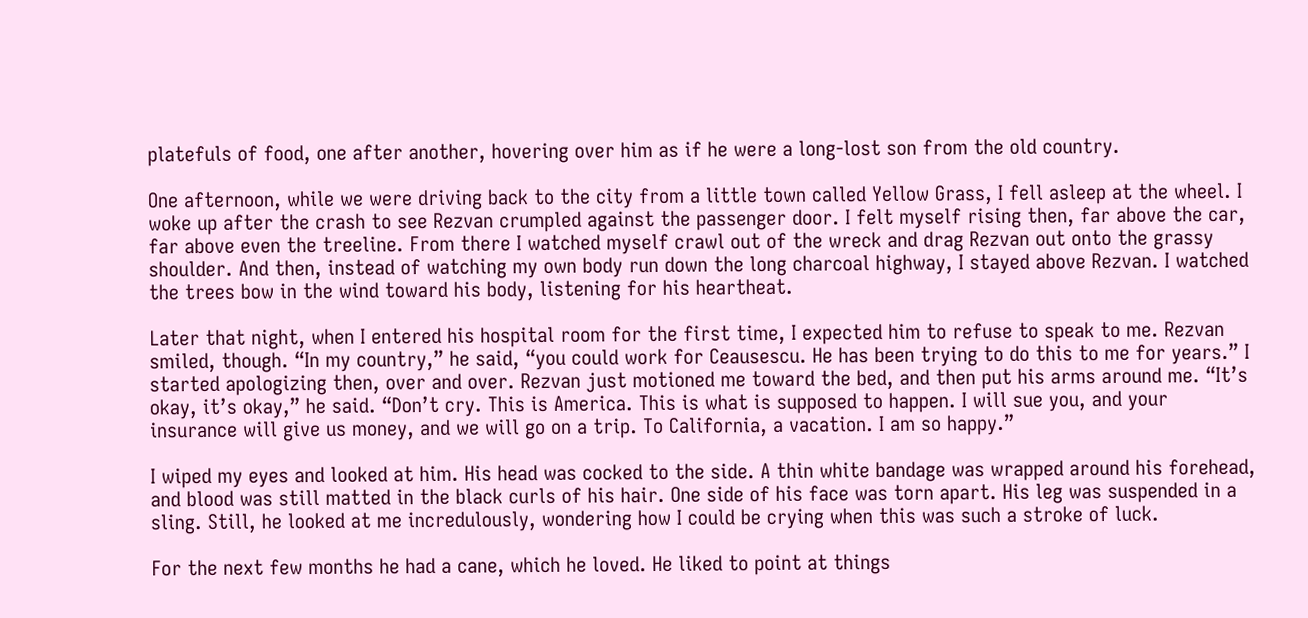platefuls of food, one after another, hovering over him as if he were a long-lost son from the old country.

One afternoon, while we were driving back to the city from a little town called Yellow Grass, I fell asleep at the wheel. I woke up after the crash to see Rezvan crumpled against the passenger door. I felt myself rising then, far above the car, far above even the treeline. From there I watched myself crawl out of the wreck and drag Rezvan out onto the grassy shoulder. And then, instead of watching my own body run down the long charcoal highway, I stayed above Rezvan. I watched the trees bow in the wind toward his body, listening for his heartheat.

Later that night, when I entered his hospital room for the first time, I expected him to refuse to speak to me. Rezvan smiled, though. “In my country,” he said, “you could work for Ceausescu. He has been trying to do this to me for years.” I started apologizing then, over and over. Rezvan just motioned me toward the bed, and then put his arms around me. “It’s okay, it’s okay,” he said. “Don’t cry. This is America. This is what is supposed to happen. I will sue you, and your insurance will give us money, and we will go on a trip. To California, a vacation. I am so happy.”

I wiped my eyes and looked at him. His head was cocked to the side. A thin white bandage was wrapped around his forehead, and blood was still matted in the black curls of his hair. One side of his face was torn apart. His leg was suspended in a sling. Still, he looked at me incredulously, wondering how I could be crying when this was such a stroke of luck.

For the next few months he had a cane, which he loved. He liked to point at things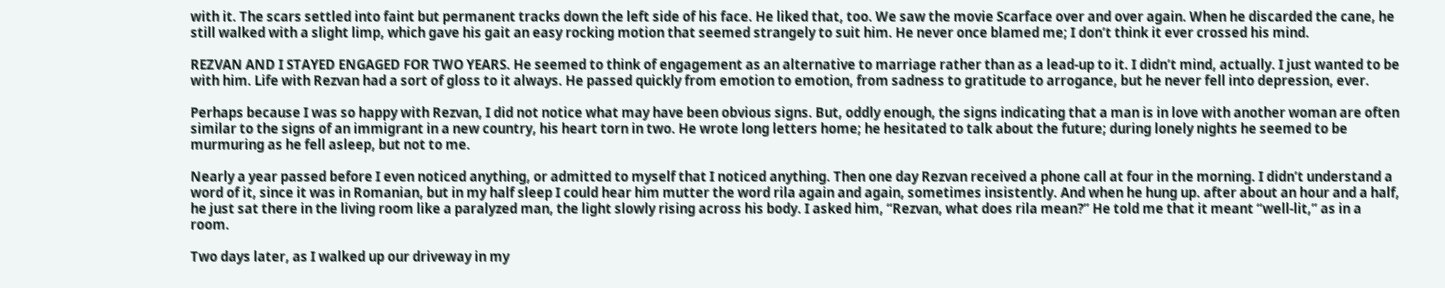with it. The scars settled into faint but permanent tracks down the left side of his face. He liked that, too. We saw the movie Scarface over and over again. When he discarded the cane, he still walked with a slight limp, which gave his gait an easy rocking motion that seemed strangely to suit him. He never once blamed me; I don’t think it ever crossed his mind.

REZVAN AND I STAYED ENGAGED FOR TWO YEARS. He seemed to think of engagement as an alternative to marriage rather than as a lead-up to it. I didn’t mind, actually. I just wanted to be with him. Life with Rezvan had a sort of gloss to it always. He passed quickly from emotion to emotion, from sadness to gratitude to arrogance, but he never fell into depression, ever.

Perhaps because I was so happy with Rezvan, I did not notice what may have been obvious signs. But, oddly enough, the signs indicating that a man is in love with another woman are often similar to the signs of an immigrant in a new country, his heart torn in two. He wrote long letters home; he hesitated to talk about the future; during lonely nights he seemed to be murmuring as he fell asleep, but not to me.

Nearly a year passed before I even noticed anything, or admitted to myself that I noticed anything. Then one day Rezvan received a phone call at four in the morning. I didn’t understand a word of it, since it was in Romanian, but in my half sleep I could hear him mutter the word rila again and again, sometimes insistently. And when he hung up. after about an hour and a half, he just sat there in the living room like a paralyzed man, the light slowly rising across his body. I asked him, “Rezvan, what does rila mean?” He told me that it meant “well-lit,” as in a room.

Two days later, as I walked up our driveway in my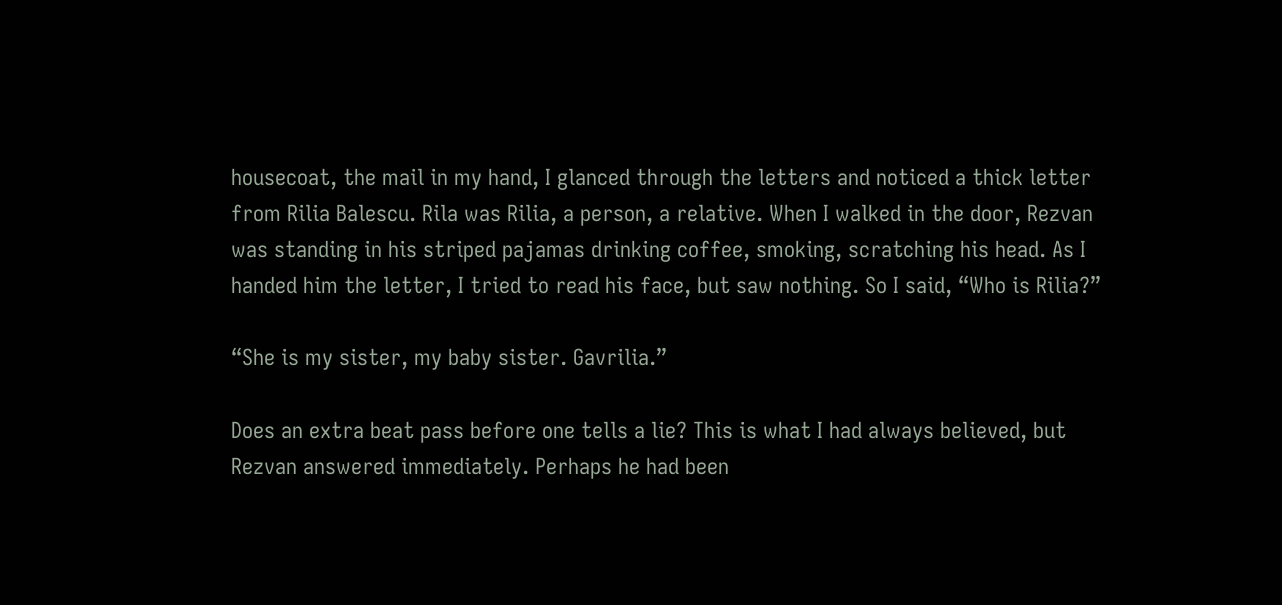housecoat, the mail in my hand, I glanced through the letters and noticed a thick letter from Rilia Balescu. Rila was Rilia, a person, a relative. When I walked in the door, Rezvan was standing in his striped pajamas drinking coffee, smoking, scratching his head. As I handed him the letter, I tried to read his face, but saw nothing. So I said, “Who is Rilia?”

“She is my sister, my baby sister. Gavrilia.”

Does an extra beat pass before one tells a lie? This is what I had always believed, but Rezvan answered immediately. Perhaps he had been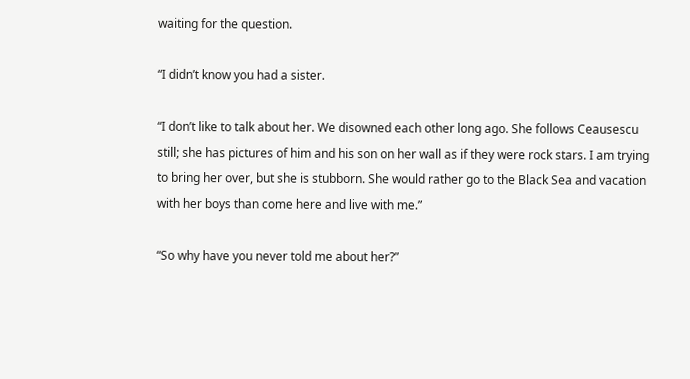waiting for the question.

“I didn’t know you had a sister.

“I don’t like to talk about her. We disowned each other long ago. She follows Ceausescu still; she has pictures of him and his son on her wall as if they were rock stars. I am trying to bring her over, but she is stubborn. She would rather go to the Black Sea and vacation with her boys than come here and live with me.”

“So why have you never told me about her?”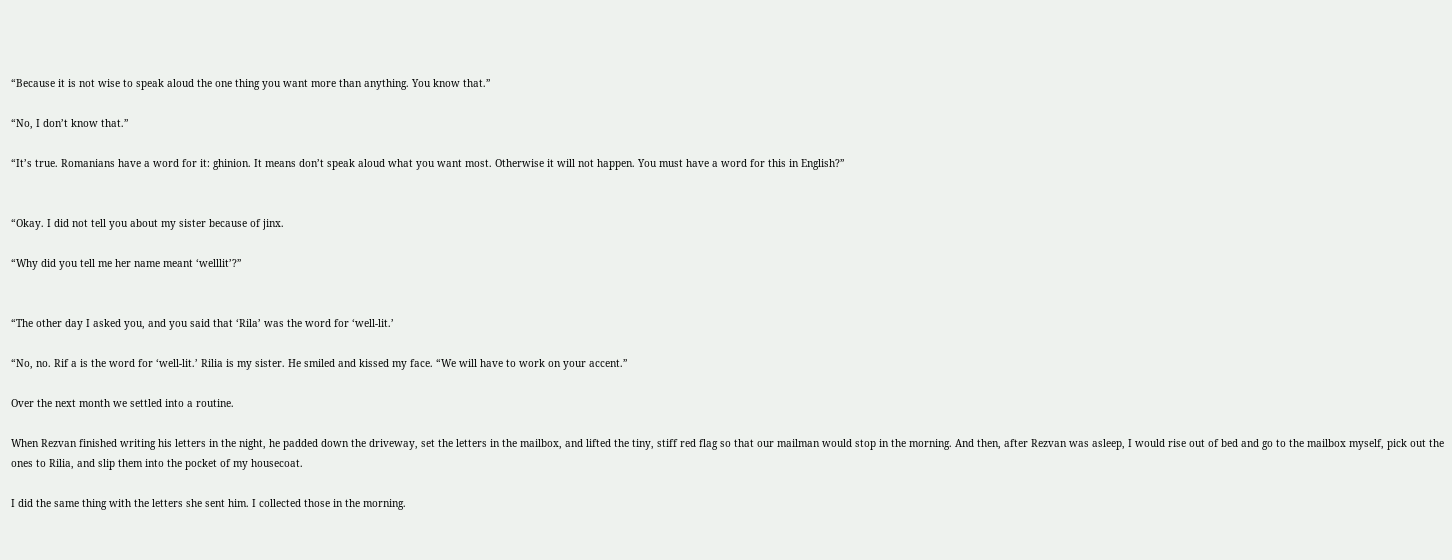“Because it is not wise to speak aloud the one thing you want more than anything. You know that.”

“No, I don’t know that.”

“It’s true. Romanians have a word for it: ghinion. It means don’t speak aloud what you want most. Otherwise it will not happen. You must have a word for this in English?”


“Okay. I did not tell you about my sister because of jinx.

“Why did you tell me her name meant ‘welllit’?”


“The other day I asked you, and you said that ‘Rila’ was the word for ‘well-lit.’

“No, no. Rif a is the word for ‘well-lit.’ Rilia is my sister. He smiled and kissed my face. “We will have to work on your accent.”

Over the next month we settled into a routine.

When Rezvan finished writing his letters in the night, he padded down the driveway, set the letters in the mailbox, and lifted the tiny, stiff red flag so that our mailman would stop in the morning. And then, after Rezvan was asleep, I would rise out of bed and go to the mailbox myself, pick out the ones to Rilia, and slip them into the pocket of my housecoat.

I did the same thing with the letters she sent him. I collected those in the morning.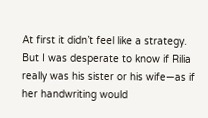At first it didn’t feel like a strategy. But I was desperate to know if Rilia really was his sister or his wife—as if her handwriting would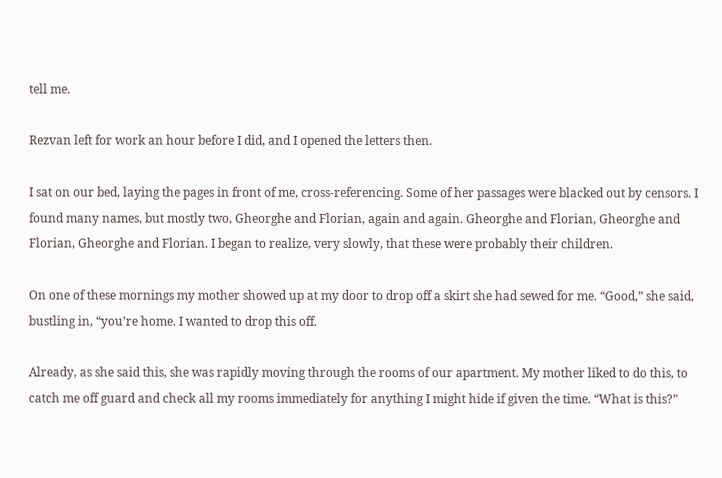tell me.

Rezvan left for work an hour before I did, and I opened the letters then.

I sat on our bed, laying the pages in front of me, cross-referencing. Some of her passages were blacked out by censors. I found many names, but mostly two, Gheorghe and Florian, again and again. Gheorghe and Florian, Gheorghe and Florian, Gheorghe and Florian. I began to realize, very slowly, that these were probably their children.

On one of these mornings my mother showed up at my door to drop off a skirt she had sewed for me. “Good,” she said, bustling in, “you’re home. I wanted to drop this off.

Already, as she said this, she was rapidly moving through the rooms of our apartment. My mother liked to do this, to catch me off guard and check all my rooms immediately for anything I might hide if given the time. “What is this?”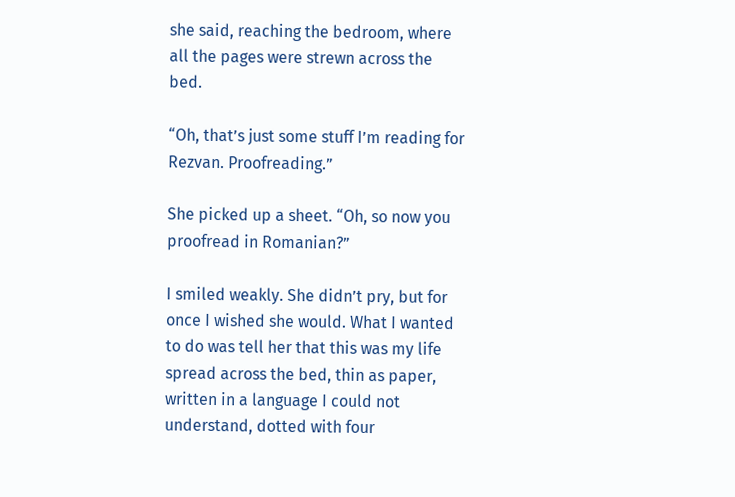she said, reaching the bedroom, where all the pages were strewn across the bed.

“Oh, that’s just some stuff I’m reading for Rezvan. Proofreading.”

She picked up a sheet. “Oh, so now you proofread in Romanian?”

I smiled weakly. She didn’t pry, but for once I wished she would. What I wanted to do was tell her that this was my life spread across the bed, thin as paper, written in a language I could not understand, dotted with four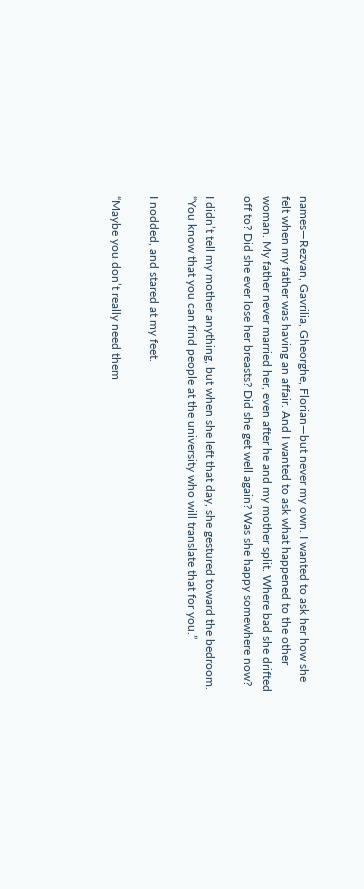names—Rezvan, Gavrilia, Gheorghe, Florian—but never my own. I wanted to ask her how she felt when my father was having an affair. And I wanted to ask what happened to the other woman. My father never married her, even after he and my mother split. Where bad she drifted off to? Did she ever lose her breasts? Did she get well again? Was she happy somewhere now?

I didn’t tell my mother anything, but when she left that day, she gestured toward the bedroom. “You know that you can find people at the university who will translate that for you.”

I nodded, and stared at my feet.

“Maybe you don’t really need them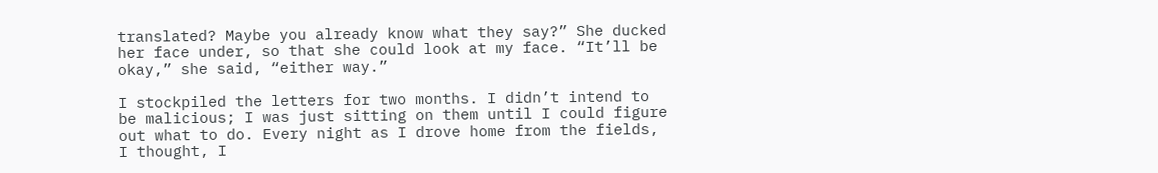translated? Maybe you already know what they say?” She ducked her face under, so that she could look at my face. “It’ll be okay,” she said, “either way.”

I stockpiled the letters for two months. I didn’t intend to be malicious; I was just sitting on them until I could figure out what to do. Every night as I drove home from the fields, I thought, I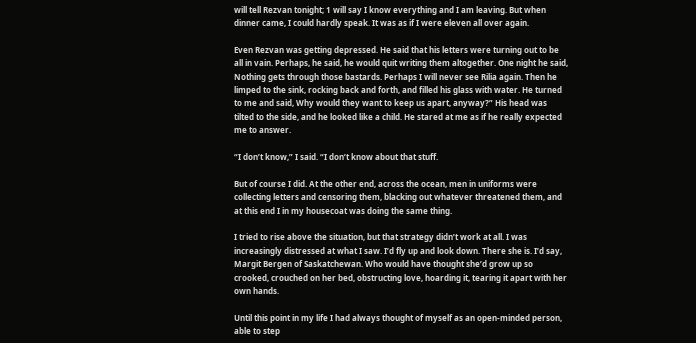will tell Rezvan tonight; 1 will say I know everything and I am leaving. But when dinner came, I could hardly speak. It was as if I were eleven all over again.

Even Rezvan was getting depressed. He said that his letters were turning out to be all in vain. Perhaps, he said, he would quit writing them altogether. One night he said, Nothing gets through those bastards. Perhaps I will never see Rilia again. Then he limped to the sink, rocking back and forth, and filled his glass with water. He turned to me and said, Why would they want to keep us apart, anyway?” His head was tilted to the side, and he looked like a child. He stared at me as if he really expected me to answer.

“I don’t know,” I said. “I don’t know about that stuff.

But of course I did. At the other end, across the ocean, men in uniforms were collecting letters and censoring them, blacking out whatever threatened them, and at this end I in my housecoat was doing the same thing.

I tried to rise above the situation, but that strategy didn’t work at all. I was increasingly distressed at what I saw. I’d fly up and look down. There she is. I’d say, Margit Bergen of Saskatchewan. Who would have thought she’d grow up so crooked, crouched on her bed, obstructing love, hoarding it, tearing it apart with her own hands.

Until this point in my life I had always thought of myself as an open-minded person, able to step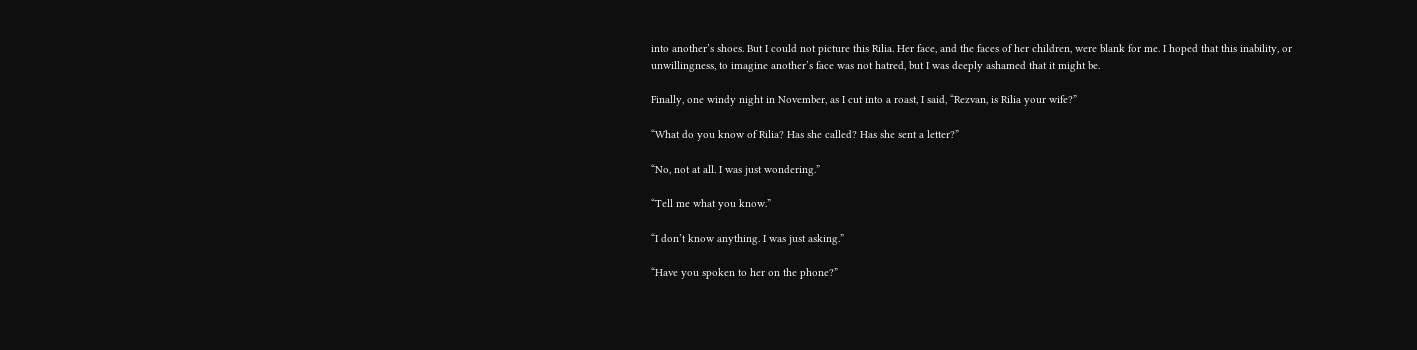into another’s shoes. But I could not picture this Rilia. Her face, and the faces of her children, were blank for me. I hoped that this inability, or unwillingness, to imagine another’s face was not hatred, but I was deeply ashamed that it might be.

Finally, one windy night in November, as I cut into a roast, I said, “Rezvan, is Rilia your wife?”

“What do you know of Rilia? Has she called? Has she sent a letter?”

“No, not at all. I was just wondering.”

“Tell me what you know.”

“I don’t know anything. I was just asking.”

“Have you spoken to her on the phone?”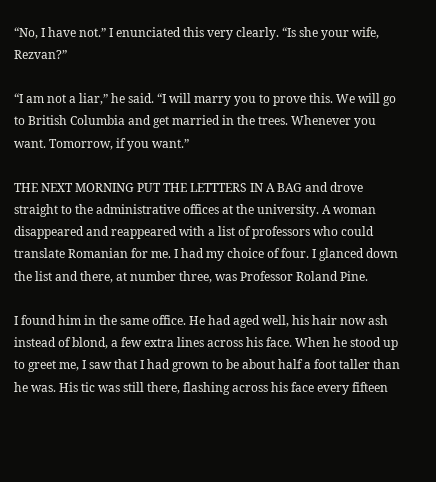“No, I have not.” I enunciated this very clearly. “Is she your wife, Rezvan?”

“I am not a liar,” he said. “I will marry you to prove this. We will go to British Columbia and get married in the trees. Whenever you want. Tomorrow, if you want.”

THE NEXT MORNING PUT THE LETTTERS IN A BAG and drove straight to the administrative offices at the university. A woman disappeared and reappeared with a list of professors who could translate Romanian for me. I had my choice of four. I glanced down the list and there, at number three, was Professor Roland Pine.

I found him in the same office. He had aged well, his hair now ash instead of blond, a few extra lines across his face. When he stood up to greet me, I saw that I had grown to be about half a foot taller than he was. His tic was still there, flashing across his face every fifteen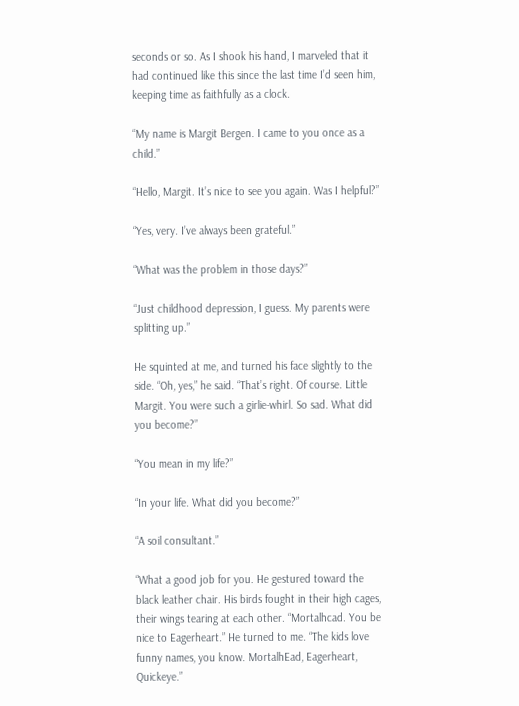seconds or so. As I shook his hand, I marveled that it had continued like this since the last time I’d seen him, keeping time as faithfully as a clock.

“My name is Margit Bergen. I came to you once as a child.”

“Hello, Margit. It’s nice to see you again. Was I helpful?”

“Yes, very. I’ve always been grateful.”

“What was the problem in those days?”

“Just childhood depression, I guess. My parents were splitting up.”

He squinted at me, and turned his face slightly to the side. “Oh, yes,” he said. “That’s right. Of course. Little Margit. You were such a girlie-whirl. So sad. What did you become?”

“You mean in my life?”

“In your life. What did you become?”

“A soil consultant.”

“What a good job for you. He gestured toward the black leather chair. His birds fought in their high cages, their wings tearing at each other. “Mortalhcad. You be nice to Eagerheart.” He turned to me. “The kids love funny names, you know. MortalhEad, Eagerheart, Quickeye.”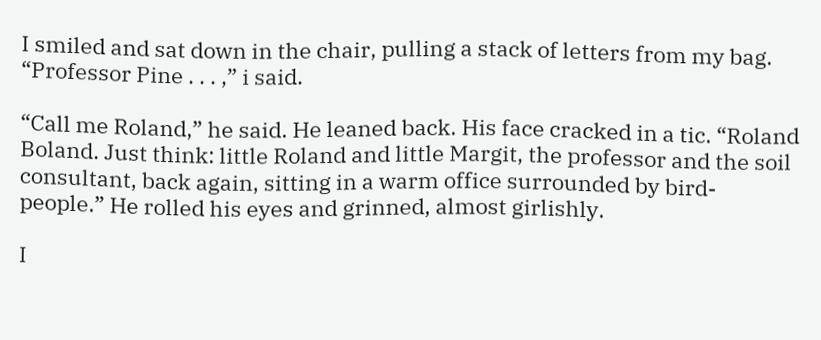I smiled and sat down in the chair, pulling a stack of letters from my bag. “Professor Pine . . . ,” i said.

“Call me Roland,” he said. He leaned back. His face cracked in a tic. “Roland Boland. Just think: little Roland and little Margit, the professor and the soil consultant, back again, sitting in a warm office surrounded by bird-people.” He rolled his eyes and grinned, almost girlishly.

I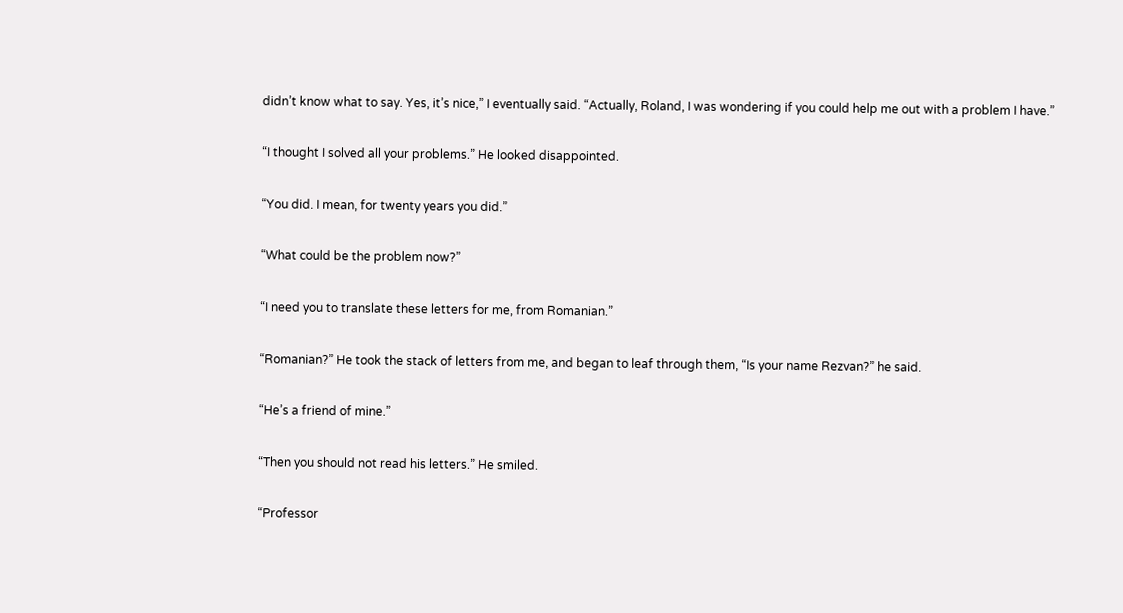didn’t know what to say. Yes, it’s nice,” I eventually said. “Actually, Roland, I was wondering if you could help me out with a problem I have.”

“I thought I solved all your problems.” He looked disappointed.

“You did. I mean, for twenty years you did.”

“What could be the problem now?”

“I need you to translate these letters for me, from Romanian.”

“Romanian?” He took the stack of letters from me, and began to leaf through them, “Is your name Rezvan?” he said.

“He’s a friend of mine.”

“Then you should not read his letters.” He smiled.

“Professor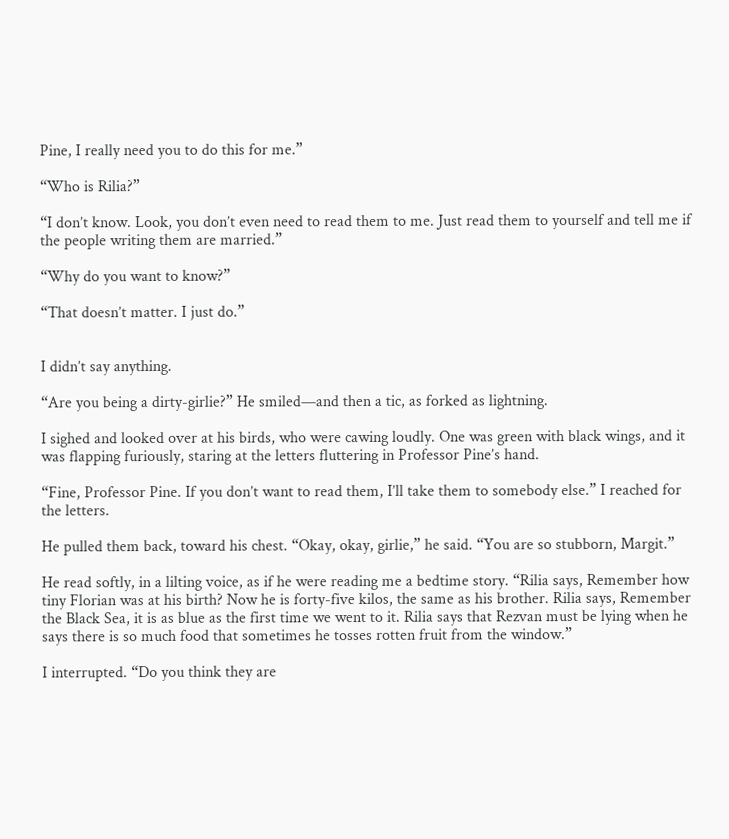Pine, I really need you to do this for me.”

“Who is Rilia?”

“I don’t know. Look, you don’t even need to read them to me. Just read them to yourself and tell me if the people writing them are married.”

“Why do you want to know?”

“That doesn’t matter. I just do.”


I didn’t say anything.

“Are you being a dirty-girlie?” He smiled—and then a tic, as forked as lightning.

I sighed and looked over at his birds, who were cawing loudly. One was green with black wings, and it was flapping furiously, staring at the letters fluttering in Professor Pine’s hand.

“Fine, Professor Pine. If you don’t want to read them, I’ll take them to somebody else.” I reached for the letters.

He pulled them back, toward his chest. “Okay, okay, girlie,” he said. “You are so stubborn, Margit.”

He read softly, in a lilting voice, as if he were reading me a bedtime story. “Rilia says, Remember how tiny Florian was at his birth? Now he is forty-five kilos, the same as his brother. Rilia says, Remember the Black Sea, it is as blue as the first time we went to it. Rilia says that Rezvan must be lying when he says there is so much food that sometimes he tosses rotten fruit from the window.”

I interrupted. “Do you think they are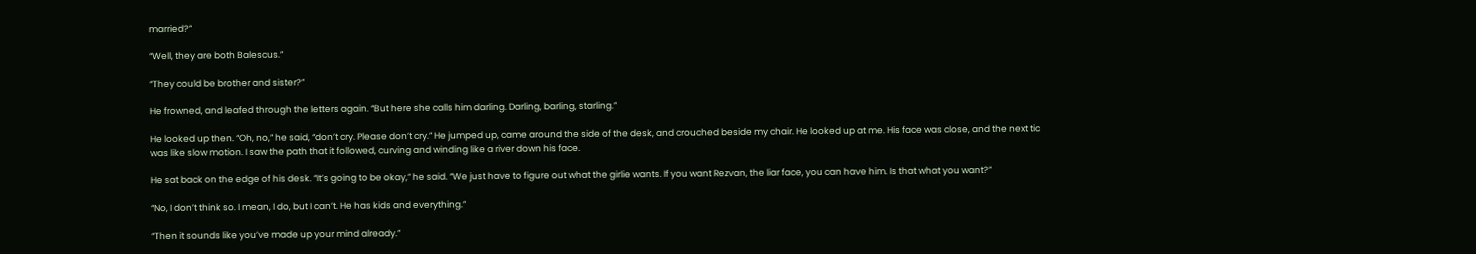married?”

“Well, they are both Balescus.”

“They could be brother and sister?”

He frowned, and leafed through the letters again. “But here she calls him darling. Darling, barling, starling.”

He looked up then. “Oh, no,” he said, “don’t cry. Please don’t cry.” He jumped up, came around the side of the desk, and crouched beside my chair. He looked up at me. His face was close, and the next tic was like slow motion. I saw the path that it followed, curving and winding like a river down his face.

He sat back on the edge of his desk. “It’s going to be okay,” he said. “We just have to figure out what the girlie wants. If you want Rezvan, the liar face, you can have him. Is that what you want?”

“No, I don’t think so. I mean, I do, but I can’t. He has kids and everything.”

“Then it sounds like you’ve made up your mind already.”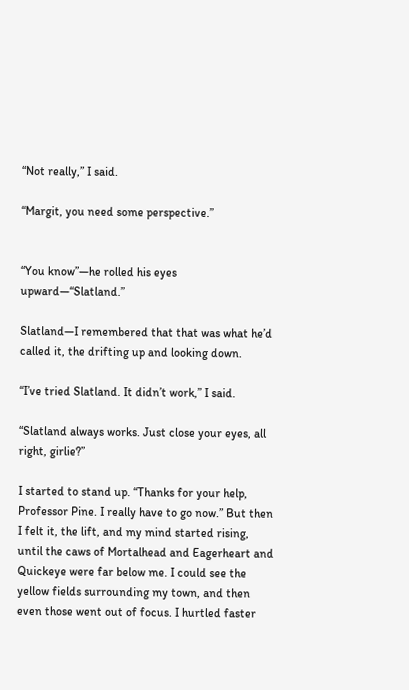“Not really,” I said.

“Margit, you need some perspective.”


“You know”—he rolled his eyes upward—“Slatland.”

Slatland—I remembered that that was what he’d called it, the drifting up and looking down.

“I’ve tried Slatland. It didn’t work,” I said.

“Slatland always works. Just close your eyes, all right, girlie?”

I started to stand up. “Thanks for your help, Professor Pine. I really have to go now.” But then I felt it, the lift, and my mind started rising, until the caws of Mortalhead and Eagerheart and Quickeye were far below me. I could see the yellow fields surrounding my town, and then even those went out of focus. I hurtled faster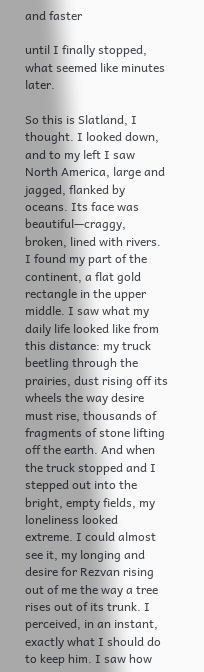and faster

until I finally stopped, what seemed like minutes later.

So this is Slatland, I thought. I looked down, and to my left I saw North America, large and jagged, flanked by oceans. Its face was beautiful—craggy, broken, lined with rivers. I found my part of the continent, a flat gold rectangle in the upper middle. I saw what my daily life looked like from this distance: my truck beetling through the prairies, dust rising off its wheels the way desire must rise, thousands of fragments of stone lifting off the earth. And when the truck stopped and I stepped out into the bright, empty fields, my loneliness looked extreme. I could almost see it, my longing and desire for Rezvan rising out of me the way a tree rises out of its trunk. I perceived, in an instant, exactly what I should do to keep him. I saw how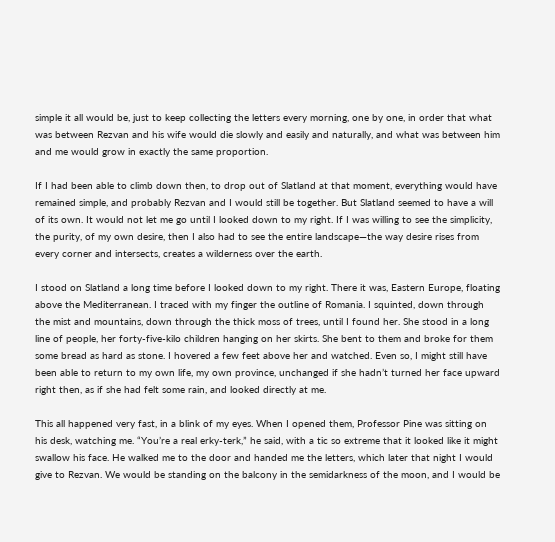simple it all would be, just to keep collecting the letters every morning, one by one, in order that what was between Rezvan and his wife would die slowly and easily and naturally, and what was between him and me would grow in exactly the same proportion.

If I had been able to climb down then, to drop out of Slatland at that moment, everything would have remained simple, and probably Rezvan and I would still be together. But Slatland seemed to have a will of its own. It would not let me go until I looked down to my right. If I was willing to see the simplicity, the purity, of my own desire, then I also had to see the entire landscape—the way desire rises from every corner and intersects, creates a wilderness over the earth.

I stood on Slatland a long time before I looked down to my right. There it was, Eastern Europe, floating above the Mediterranean. I traced with my finger the outline of Romania. I squinted, down through the mist and mountains, down through the thick moss of trees, until I found her. She stood in a long line of people, her forty-five-kilo children hanging on her skirts. She bent to them and broke for them some bread as hard as stone. I hovered a few feet above her and watched. Even so, I might still have been able to return to my own life, my own province, unchanged if she hadn’t turned her face upward right then, as if she had felt some rain, and looked directly at me.

This all happened very fast, in a blink of my eyes. When I opened them, Professor Pine was sitting on his desk, watching me. “You’re a real erky-terk,” he said, with a tic so extreme that it looked like it might swallow his face. He walked me to the door and handed me the letters, which later that night I would give to Rezvan. We would be standing on the balcony in the semidarkness of the moon, and I would be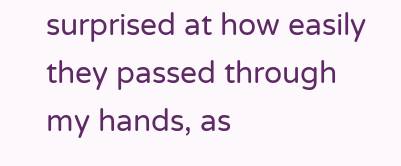surprised at how easily they passed through my hands, as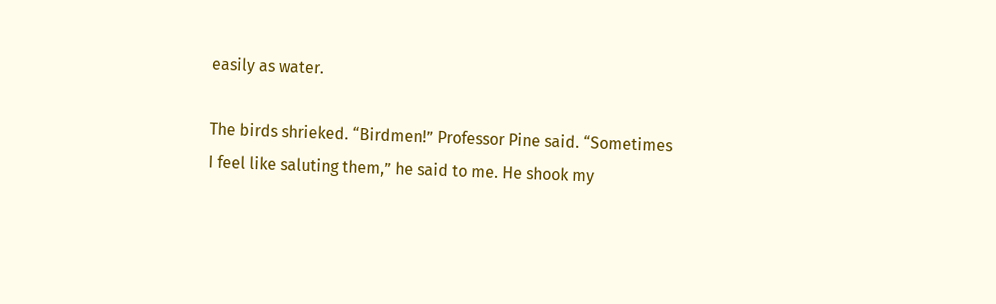easily as water.

The birds shrieked. “Birdmen!” Professor Pine said. “Sometimes I feel like saluting them,” he said to me. He shook my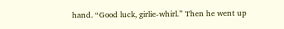hand. “Good luck, girlie-whirl.” Then he went up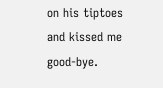on his tiptoes and kissed me good-bye.